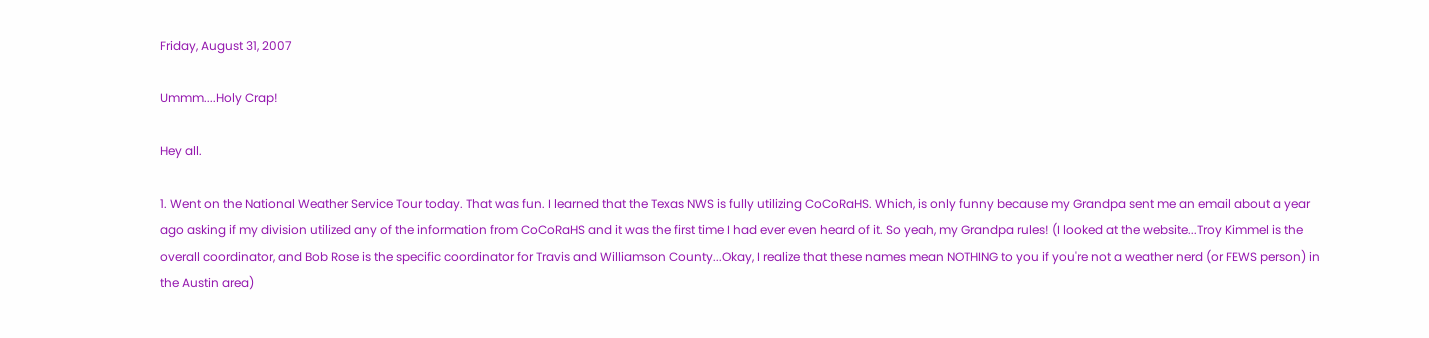Friday, August 31, 2007

Ummm....Holy Crap!

Hey all.

1. Went on the National Weather Service Tour today. That was fun. I learned that the Texas NWS is fully utilizing CoCoRaHS. Which, is only funny because my Grandpa sent me an email about a year ago asking if my division utilized any of the information from CoCoRaHS and it was the first time I had ever even heard of it. So yeah, my Grandpa rules! (I looked at the website...Troy Kimmel is the overall coordinator, and Bob Rose is the specific coordinator for Travis and Williamson County...Okay, I realize that these names mean NOTHING to you if you're not a weather nerd (or FEWS person) in the Austin area)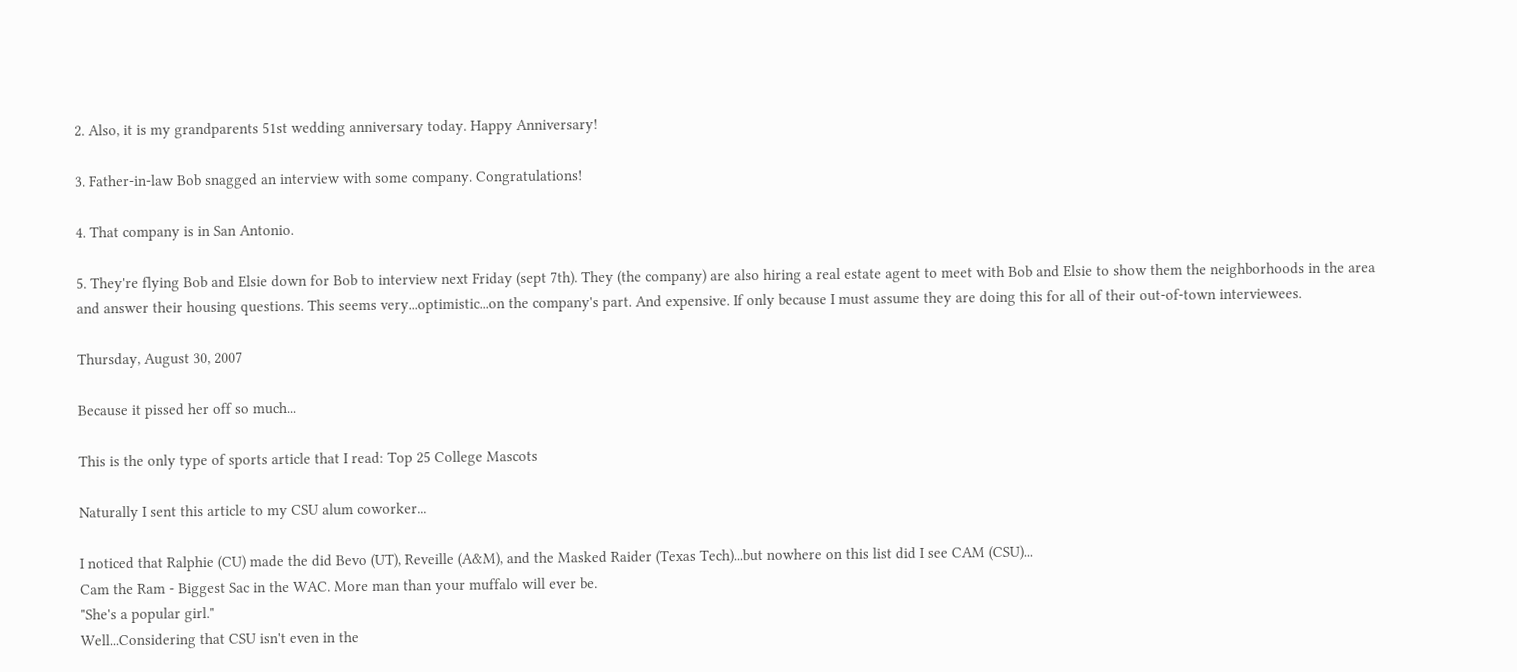2. Also, it is my grandparents 51st wedding anniversary today. Happy Anniversary!

3. Father-in-law Bob snagged an interview with some company. Congratulations!

4. That company is in San Antonio.

5. They're flying Bob and Elsie down for Bob to interview next Friday (sept 7th). They (the company) are also hiring a real estate agent to meet with Bob and Elsie to show them the neighborhoods in the area and answer their housing questions. This seems very...optimistic...on the company's part. And expensive. If only because I must assume they are doing this for all of their out-of-town interviewees.

Thursday, August 30, 2007

Because it pissed her off so much...

This is the only type of sports article that I read: Top 25 College Mascots

Naturally I sent this article to my CSU alum coworker...

I noticed that Ralphie (CU) made the did Bevo (UT), Reveille (A&M), and the Masked Raider (Texas Tech)...but nowhere on this list did I see CAM (CSU)...
Cam the Ram - Biggest Sac in the WAC. More man than your muffalo will ever be.
"She's a popular girl."
Well...Considering that CSU isn't even in the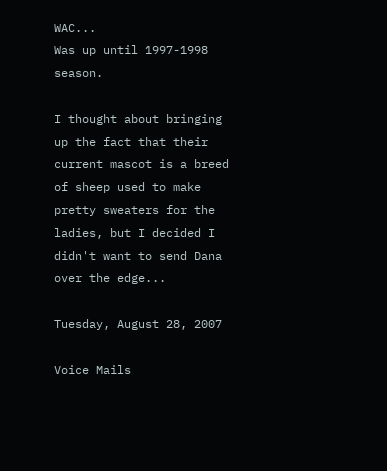WAC...
Was up until 1997-1998 season.

I thought about bringing up the fact that their current mascot is a breed of sheep used to make pretty sweaters for the ladies, but I decided I didn't want to send Dana over the edge...

Tuesday, August 28, 2007

Voice Mails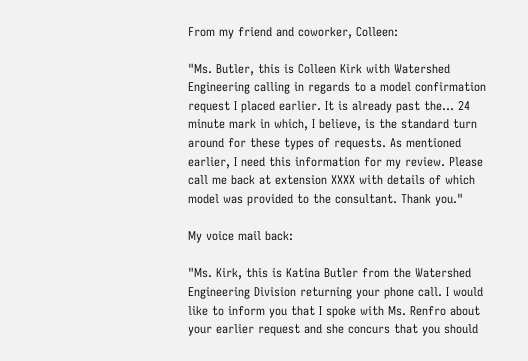From my friend and coworker, Colleen:

"Ms. Butler, this is Colleen Kirk with Watershed Engineering calling in regards to a model confirmation request I placed earlier. It is already past the... 24 minute mark in which, I believe, is the standard turn around for these types of requests. As mentioned earlier, I need this information for my review. Please call me back at extension XXXX with details of which model was provided to the consultant. Thank you."

My voice mail back:

"Ms. Kirk, this is Katina Butler from the Watershed Engineering Division returning your phone call. I would like to inform you that I spoke with Ms. Renfro about your earlier request and she concurs that you should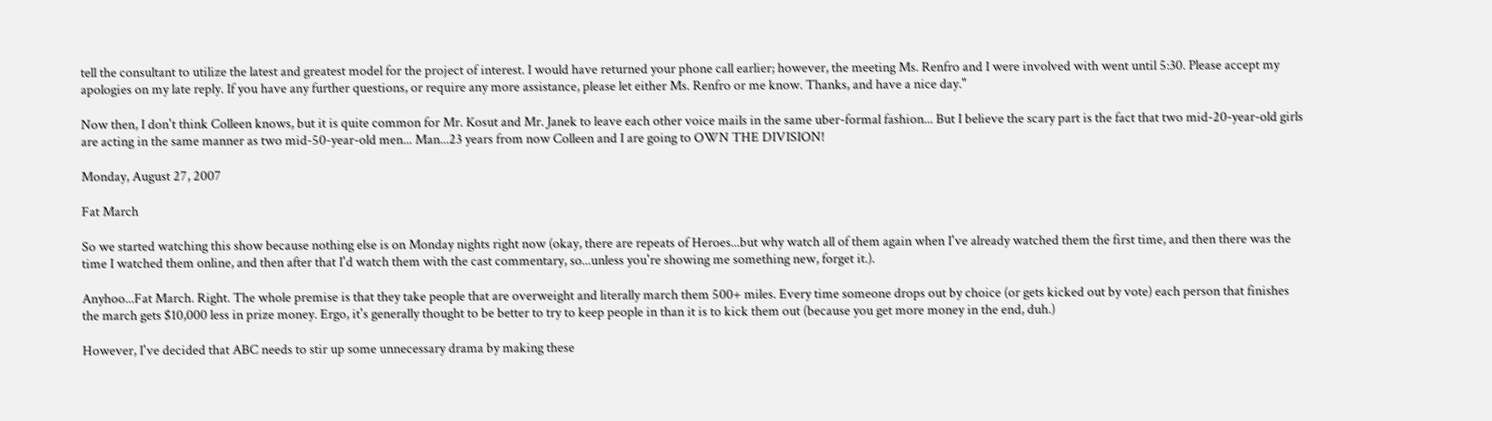tell the consultant to utilize the latest and greatest model for the project of interest. I would have returned your phone call earlier; however, the meeting Ms. Renfro and I were involved with went until 5:30. Please accept my apologies on my late reply. If you have any further questions, or require any more assistance, please let either Ms. Renfro or me know. Thanks, and have a nice day."

Now then, I don't think Colleen knows, but it is quite common for Mr. Kosut and Mr. Janek to leave each other voice mails in the same uber-formal fashion... But I believe the scary part is the fact that two mid-20-year-old girls are acting in the same manner as two mid-50-year-old men... Man...23 years from now Colleen and I are going to OWN THE DIVISION!

Monday, August 27, 2007

Fat March

So we started watching this show because nothing else is on Monday nights right now (okay, there are repeats of Heroes...but why watch all of them again when I've already watched them the first time, and then there was the time I watched them online, and then after that I'd watch them with the cast commentary, so...unless you're showing me something new, forget it.).

Anyhoo...Fat March. Right. The whole premise is that they take people that are overweight and literally march them 500+ miles. Every time someone drops out by choice (or gets kicked out by vote) each person that finishes the march gets $10,000 less in prize money. Ergo, it's generally thought to be better to try to keep people in than it is to kick them out (because you get more money in the end, duh.)

However, I've decided that ABC needs to stir up some unnecessary drama by making these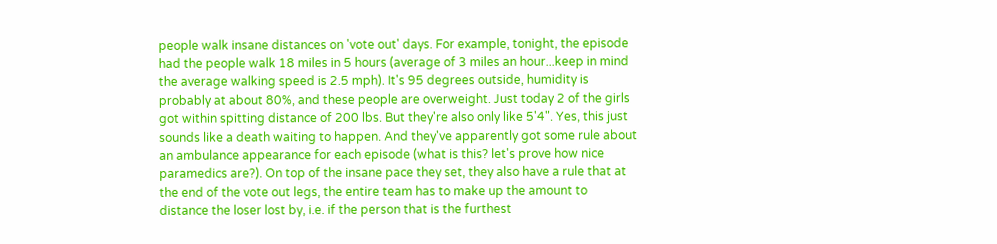people walk insane distances on 'vote out' days. For example, tonight, the episode had the people walk 18 miles in 5 hours (average of 3 miles an hour...keep in mind the average walking speed is 2.5 mph). It's 95 degrees outside, humidity is probably at about 80%, and these people are overweight. Just today 2 of the girls got within spitting distance of 200 lbs. But they're also only like 5'4". Yes, this just sounds like a death waiting to happen. And they've apparently got some rule about an ambulance appearance for each episode (what is this? let's prove how nice paramedics are?). On top of the insane pace they set, they also have a rule that at the end of the vote out legs, the entire team has to make up the amount to distance the loser lost by, i.e. if the person that is the furthest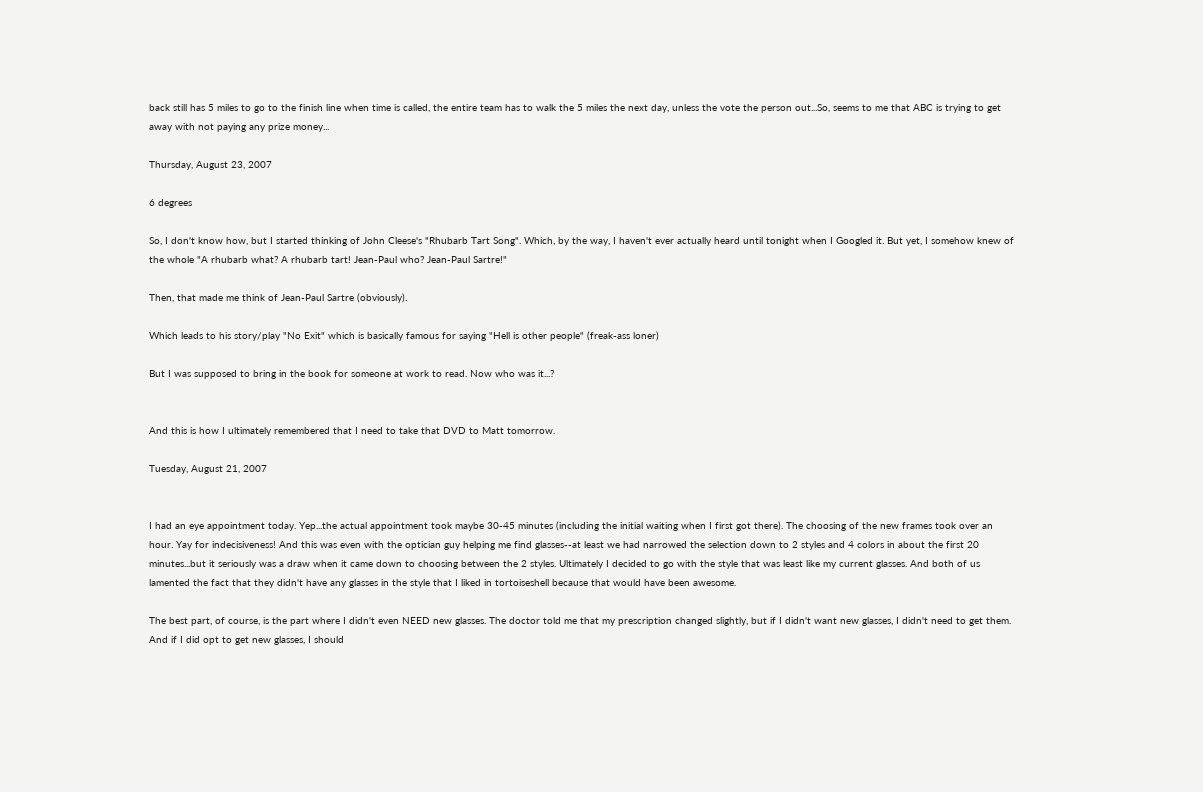back still has 5 miles to go to the finish line when time is called, the entire team has to walk the 5 miles the next day, unless the vote the person out...So, seems to me that ABC is trying to get away with not paying any prize money...

Thursday, August 23, 2007

6 degrees

So, I don't know how, but I started thinking of John Cleese's "Rhubarb Tart Song". Which, by the way, I haven't ever actually heard until tonight when I Googled it. But yet, I somehow knew of the whole "A rhubarb what? A rhubarb tart! Jean-Paul who? Jean-Paul Sartre!"

Then, that made me think of Jean-Paul Sartre (obviously).

Which leads to his story/play "No Exit" which is basically famous for saying "Hell is other people" (freak-ass loner)

But I was supposed to bring in the book for someone at work to read. Now who was it...?


And this is how I ultimately remembered that I need to take that DVD to Matt tomorrow.

Tuesday, August 21, 2007


I had an eye appointment today. Yep...the actual appointment took maybe 30-45 minutes (including the initial waiting when I first got there). The choosing of the new frames took over an hour. Yay for indecisiveness! And this was even with the optician guy helping me find glasses--at least we had narrowed the selection down to 2 styles and 4 colors in about the first 20 minutes...but it seriously was a draw when it came down to choosing between the 2 styles. Ultimately I decided to go with the style that was least like my current glasses. And both of us lamented the fact that they didn't have any glasses in the style that I liked in tortoiseshell because that would have been awesome.

The best part, of course, is the part where I didn't even NEED new glasses. The doctor told me that my prescription changed slightly, but if I didn't want new glasses, I didn't need to get them. And if I did opt to get new glasses, I should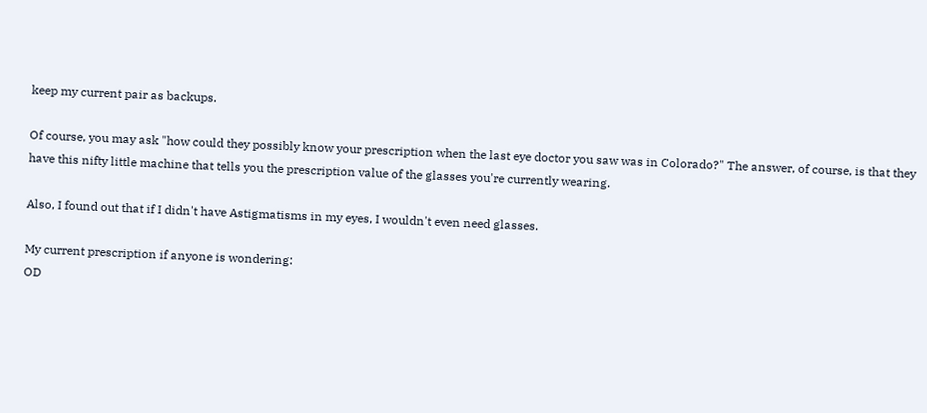keep my current pair as backups.

Of course, you may ask "how could they possibly know your prescription when the last eye doctor you saw was in Colorado?" The answer, of course, is that they have this nifty little machine that tells you the prescription value of the glasses you're currently wearing.

Also, I found out that if I didn't have Astigmatisms in my eyes, I wouldn't even need glasses.

My current prescription if anyone is wondering:
OD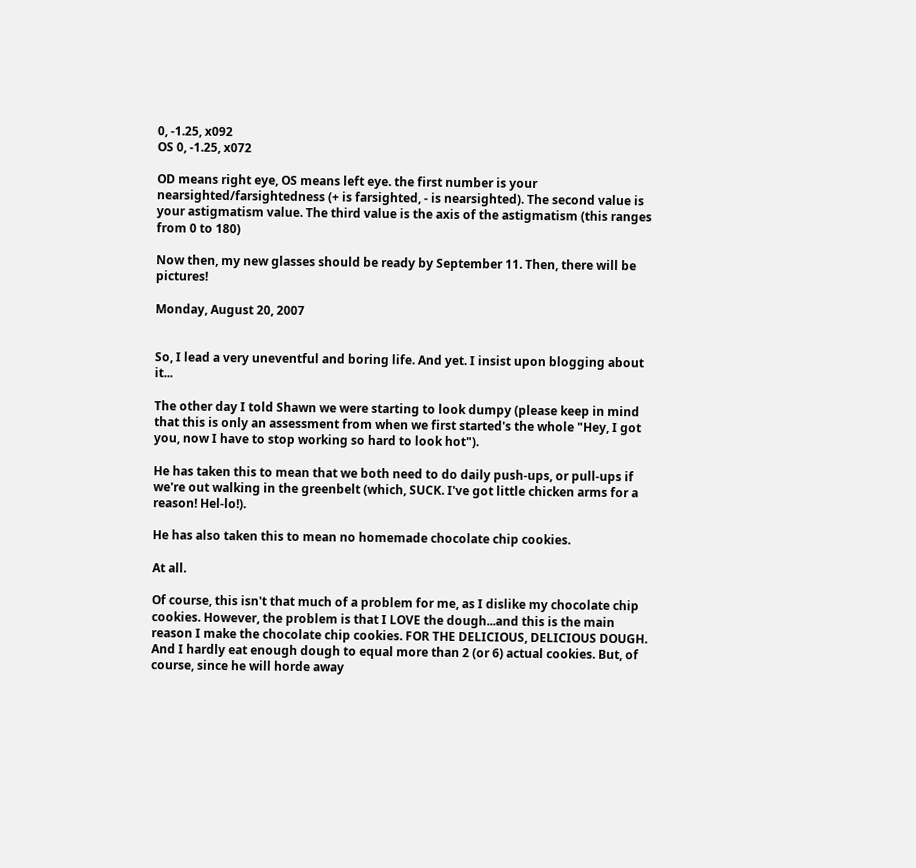0, -1.25, x092
OS 0, -1.25, x072

OD means right eye, OS means left eye. the first number is your nearsighted/farsightedness (+ is farsighted, - is nearsighted). The second value is your astigmatism value. The third value is the axis of the astigmatism (this ranges from 0 to 180)

Now then, my new glasses should be ready by September 11. Then, there will be pictures!

Monday, August 20, 2007


So, I lead a very uneventful and boring life. And yet. I insist upon blogging about it...

The other day I told Shawn we were starting to look dumpy (please keep in mind that this is only an assessment from when we first started's the whole "Hey, I got you, now I have to stop working so hard to look hot").

He has taken this to mean that we both need to do daily push-ups, or pull-ups if we're out walking in the greenbelt (which, SUCK. I've got little chicken arms for a reason! Hel-lo!).

He has also taken this to mean no homemade chocolate chip cookies.

At all.

Of course, this isn't that much of a problem for me, as I dislike my chocolate chip cookies. However, the problem is that I LOVE the dough...and this is the main reason I make the chocolate chip cookies. FOR THE DELICIOUS, DELICIOUS DOUGH. And I hardly eat enough dough to equal more than 2 (or 6) actual cookies. But, of course, since he will horde away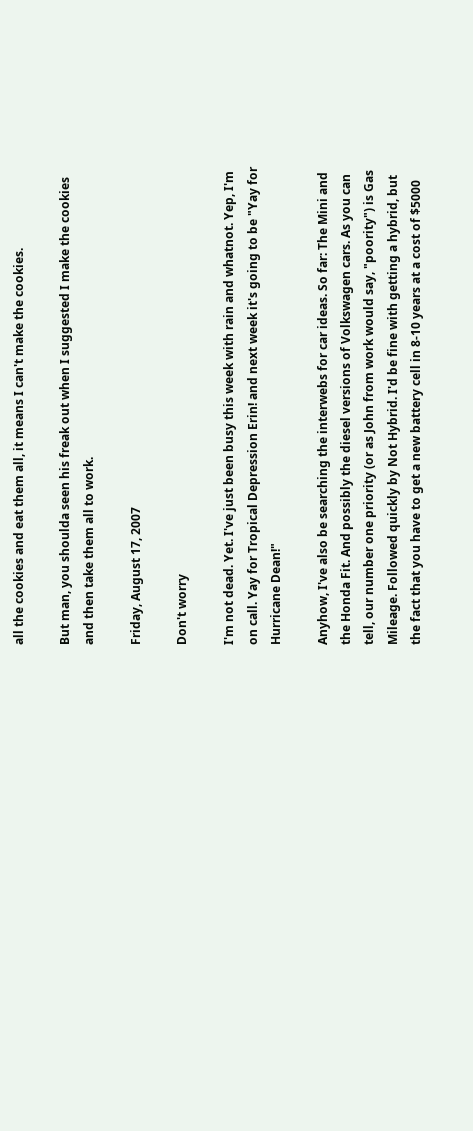all the cookies and eat them all, it means I can't make the cookies.

But man, you shoulda seen his freak out when I suggested I make the cookies and then take them all to work.

Friday, August 17, 2007

Don't worry

I'm not dead. Yet. I've just been busy this week with rain and whatnot. Yep, I'm on call. Yay for Tropical Depression Erin! and next week it's going to be "Yay for Hurricane Dean!"

Anyhow, I've also be searching the interwebs for car ideas. So far: The Mini and the Honda Fit. And possibly the diesel versions of Volkswagen cars. As you can tell, our number one priority (or as John from work would say, "poority") is Gas Mileage. Followed quickly by Not Hybrid. I'd be fine with getting a hybrid, but the fact that you have to get a new battery cell in 8-10 years at a cost of $5000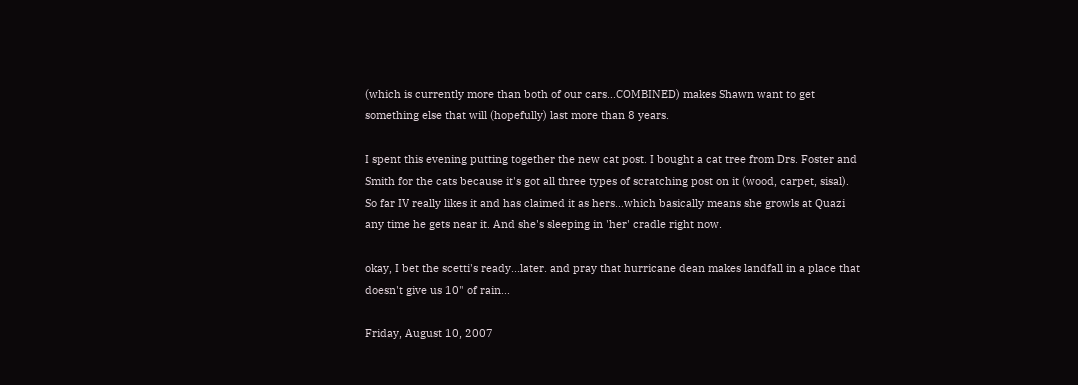(which is currently more than both of our cars...COMBINED) makes Shawn want to get something else that will (hopefully) last more than 8 years.

I spent this evening putting together the new cat post. I bought a cat tree from Drs. Foster and Smith for the cats because it's got all three types of scratching post on it (wood, carpet, sisal). So far IV really likes it and has claimed it as hers...which basically means she growls at Quazi any time he gets near it. And she's sleeping in 'her' cradle right now.

okay, I bet the scetti's ready...later. and pray that hurricane dean makes landfall in a place that doesn't give us 10" of rain...

Friday, August 10, 2007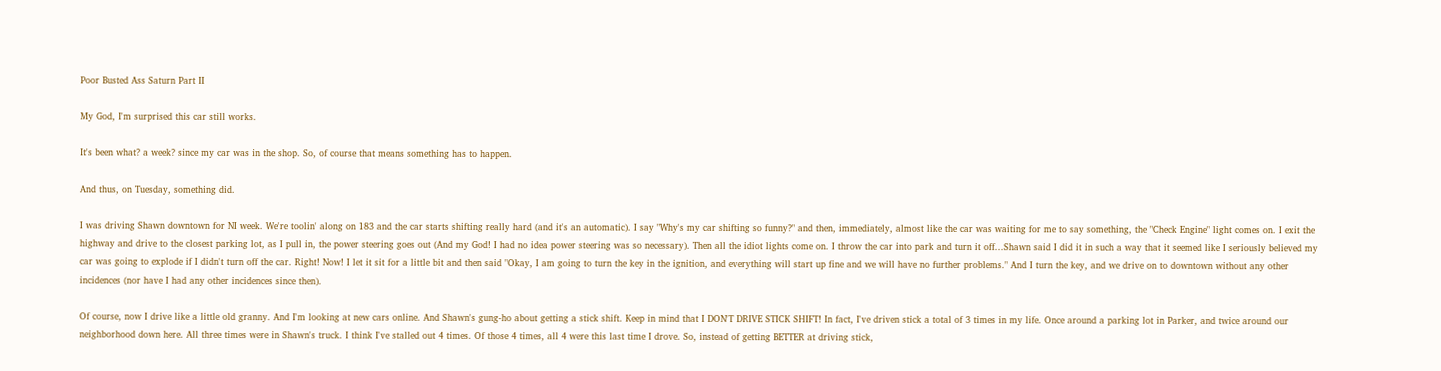Poor Busted Ass Saturn Part II

My God, I'm surprised this car still works.

It's been what? a week? since my car was in the shop. So, of course that means something has to happen.

And thus, on Tuesday, something did.

I was driving Shawn downtown for NI week. We're toolin' along on 183 and the car starts shifting really hard (and it's an automatic). I say "Why's my car shifting so funny?" and then, immediately, almost like the car was waiting for me to say something, the "Check Engine" light comes on. I exit the highway and drive to the closest parking lot, as I pull in, the power steering goes out (And my God! I had no idea power steering was so necessary). Then all the idiot lights come on. I throw the car into park and turn it off...Shawn said I did it in such a way that it seemed like I seriously believed my car was going to explode if I didn't turn off the car. Right! Now! I let it sit for a little bit and then said "Okay, I am going to turn the key in the ignition, and everything will start up fine and we will have no further problems." And I turn the key, and we drive on to downtown without any other incidences (nor have I had any other incidences since then).

Of course, now I drive like a little old granny. And I'm looking at new cars online. And Shawn's gung-ho about getting a stick shift. Keep in mind that I DON'T DRIVE STICK SHIFT! In fact, I've driven stick a total of 3 times in my life. Once around a parking lot in Parker, and twice around our neighborhood down here. All three times were in Shawn's truck. I think I've stalled out 4 times. Of those 4 times, all 4 were this last time I drove. So, instead of getting BETTER at driving stick,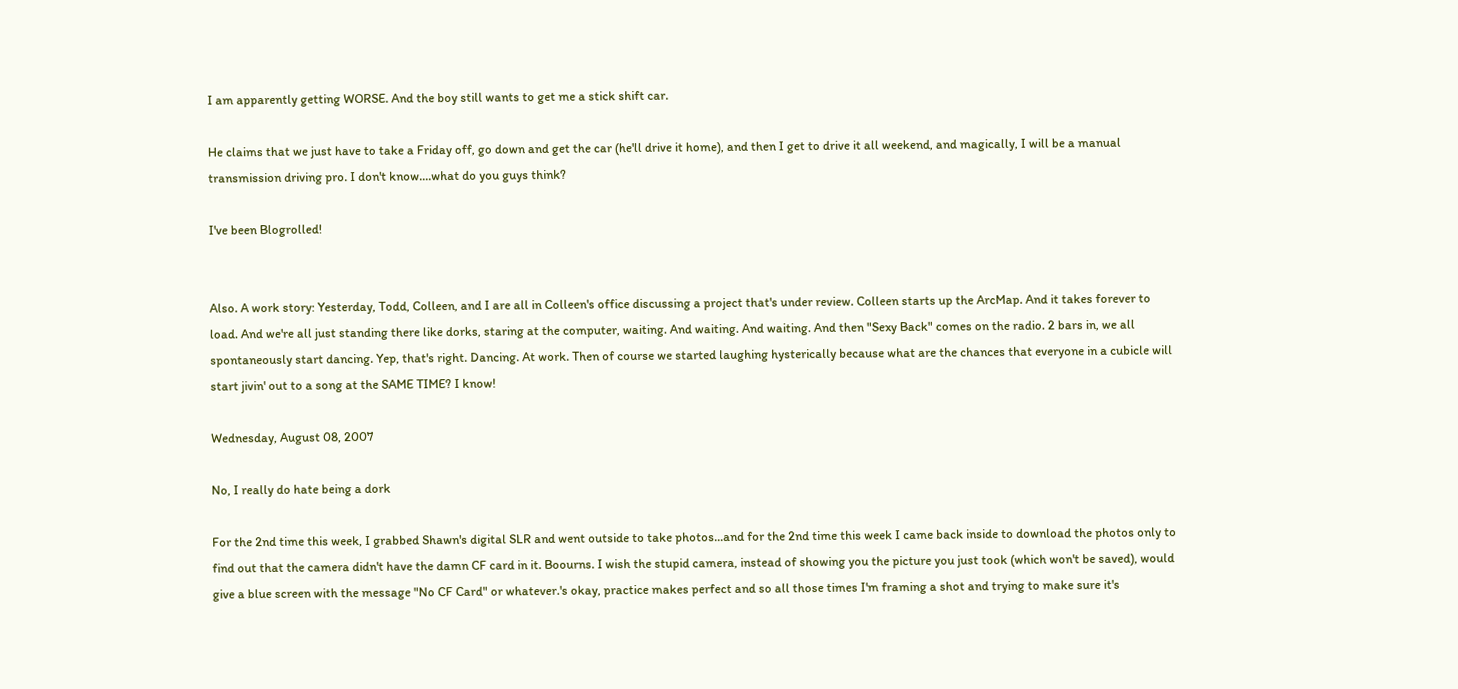I am apparently getting WORSE. And the boy still wants to get me a stick shift car.

He claims that we just have to take a Friday off, go down and get the car (he'll drive it home), and then I get to drive it all weekend, and magically, I will be a manual transmission driving pro. I don't know....what do you guys think?

I've been Blogrolled!


Also. A work story: Yesterday, Todd, Colleen, and I are all in Colleen's office discussing a project that's under review. Colleen starts up the ArcMap. And it takes forever to load. And we're all just standing there like dorks, staring at the computer, waiting. And waiting. And waiting. And then "Sexy Back" comes on the radio. 2 bars in, we all spontaneously start dancing. Yep, that's right. Dancing. At work. Then of course we started laughing hysterically because what are the chances that everyone in a cubicle will start jivin' out to a song at the SAME TIME? I know!

Wednesday, August 08, 2007

No, I really do hate being a dork

For the 2nd time this week, I grabbed Shawn's digital SLR and went outside to take photos...and for the 2nd time this week I came back inside to download the photos only to find out that the camera didn't have the damn CF card in it. Boourns. I wish the stupid camera, instead of showing you the picture you just took (which won't be saved), would give a blue screen with the message "No CF Card" or whatever.'s okay, practice makes perfect and so all those times I'm framing a shot and trying to make sure it's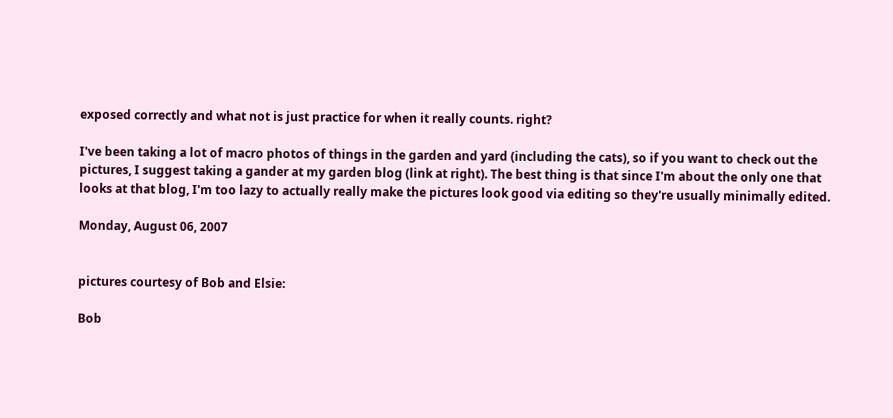exposed correctly and what not is just practice for when it really counts. right?

I've been taking a lot of macro photos of things in the garden and yard (including the cats), so if you want to check out the pictures, I suggest taking a gander at my garden blog (link at right). The best thing is that since I'm about the only one that looks at that blog, I'm too lazy to actually really make the pictures look good via editing so they're usually minimally edited.

Monday, August 06, 2007


pictures courtesy of Bob and Elsie:

Bob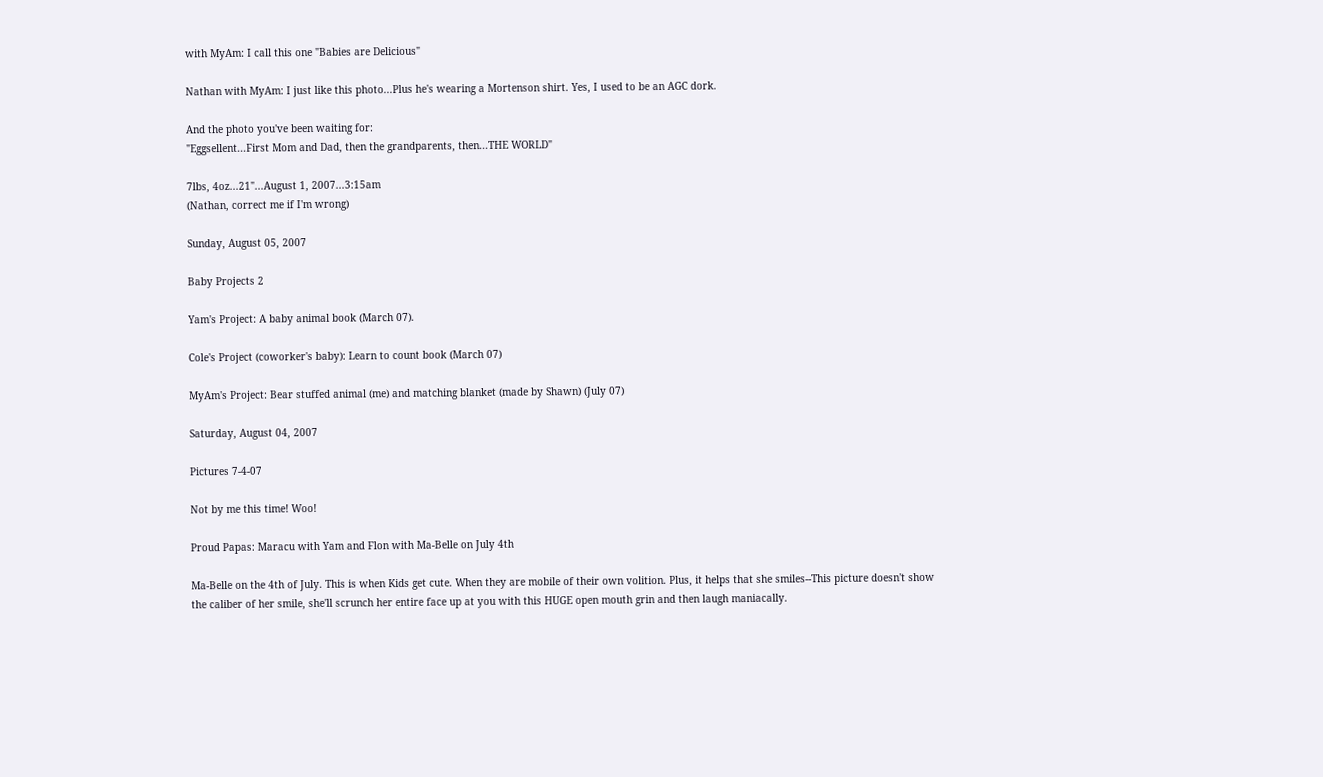with MyAm: I call this one "Babies are Delicious"

Nathan with MyAm: I just like this photo...Plus he's wearing a Mortenson shirt. Yes, I used to be an AGC dork.

And the photo you've been waiting for:
"Eggsellent...First Mom and Dad, then the grandparents, then...THE WORLD"

7lbs, 4oz...21"...August 1, 2007...3:15am
(Nathan, correct me if I'm wrong)

Sunday, August 05, 2007

Baby Projects 2

Yam's Project: A baby animal book (March 07).

Cole's Project (coworker's baby): Learn to count book (March 07)

MyAm's Project: Bear stuffed animal (me) and matching blanket (made by Shawn) (July 07)

Saturday, August 04, 2007

Pictures 7-4-07

Not by me this time! Woo!

Proud Papas: Maracu with Yam and Flon with Ma-Belle on July 4th

Ma-Belle on the 4th of July. This is when Kids get cute. When they are mobile of their own volition. Plus, it helps that she smiles--This picture doesn't show the caliber of her smile, she'll scrunch her entire face up at you with this HUGE open mouth grin and then laugh maniacally.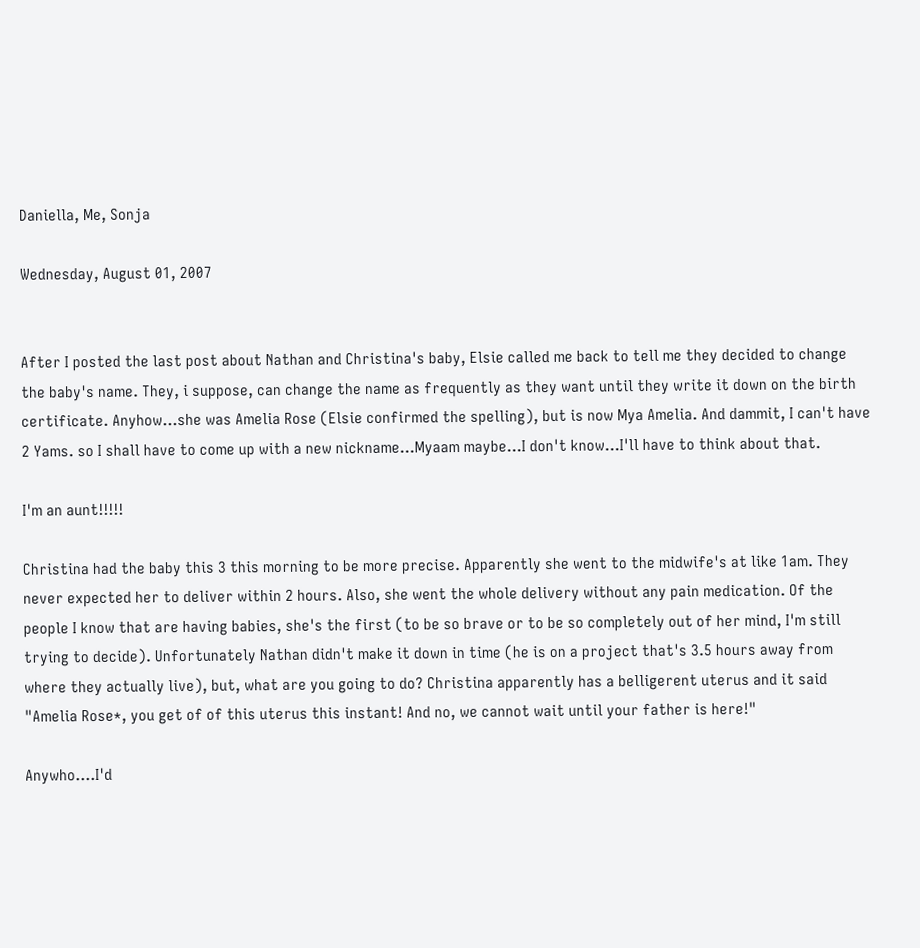Daniella, Me, Sonja

Wednesday, August 01, 2007


After I posted the last post about Nathan and Christina's baby, Elsie called me back to tell me they decided to change the baby's name. They, i suppose, can change the name as frequently as they want until they write it down on the birth certificate. Anyhow...she was Amelia Rose (Elsie confirmed the spelling), but is now Mya Amelia. And dammit, I can't have 2 Yams. so I shall have to come up with a new nickname...Myaam maybe...I don't know...I'll have to think about that.

I'm an aunt!!!!!

Christina had the baby this 3 this morning to be more precise. Apparently she went to the midwife's at like 1am. They never expected her to deliver within 2 hours. Also, she went the whole delivery without any pain medication. Of the people I know that are having babies, she's the first (to be so brave or to be so completely out of her mind, I'm still trying to decide). Unfortunately Nathan didn't make it down in time (he is on a project that's 3.5 hours away from where they actually live), but, what are you going to do? Christina apparently has a belligerent uterus and it said "Amelia Rose*, you get of of this uterus this instant! And no, we cannot wait until your father is here!"

Anywho....I'd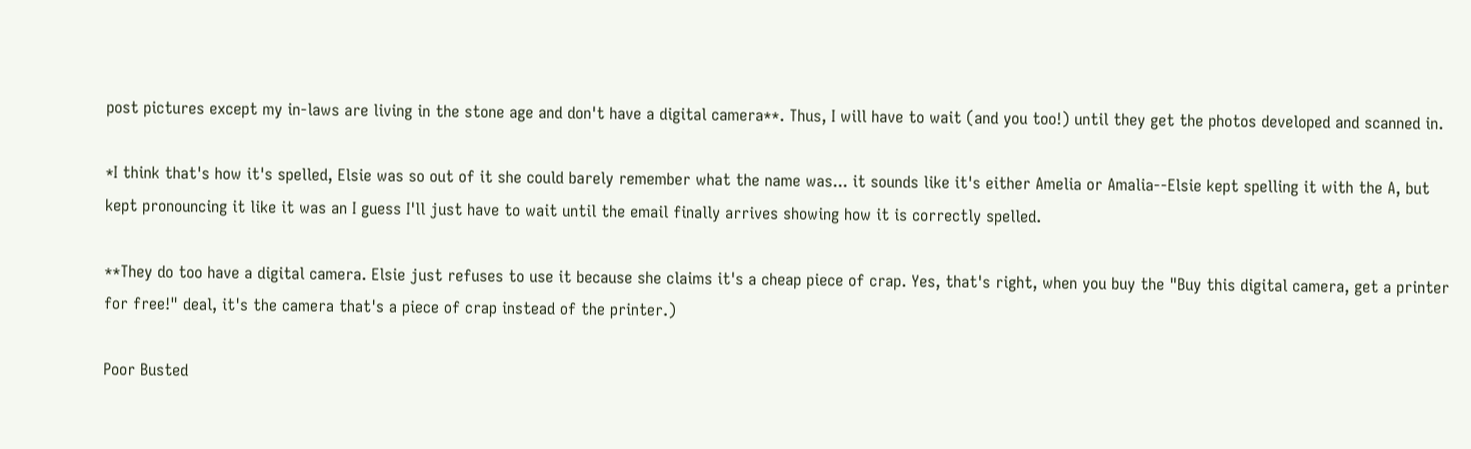post pictures except my in-laws are living in the stone age and don't have a digital camera**. Thus, I will have to wait (and you too!) until they get the photos developed and scanned in.

*I think that's how it's spelled, Elsie was so out of it she could barely remember what the name was... it sounds like it's either Amelia or Amalia--Elsie kept spelling it with the A, but kept pronouncing it like it was an I guess I'll just have to wait until the email finally arrives showing how it is correctly spelled.

**They do too have a digital camera. Elsie just refuses to use it because she claims it's a cheap piece of crap. Yes, that's right, when you buy the "Buy this digital camera, get a printer for free!" deal, it's the camera that's a piece of crap instead of the printer.)

Poor Busted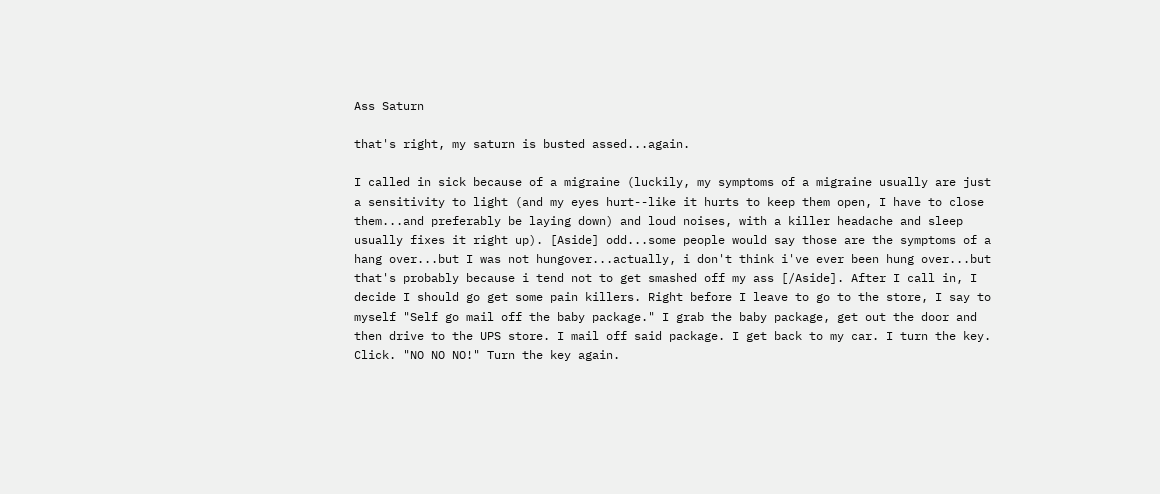Ass Saturn

that's right, my saturn is busted assed...again.

I called in sick because of a migraine (luckily, my symptoms of a migraine usually are just a sensitivity to light (and my eyes hurt--like it hurts to keep them open, I have to close them...and preferably be laying down) and loud noises, with a killer headache and sleep usually fixes it right up). [Aside] odd...some people would say those are the symptoms of a hang over...but I was not hungover...actually, i don't think i've ever been hung over...but that's probably because i tend not to get smashed off my ass [/Aside]. After I call in, I decide I should go get some pain killers. Right before I leave to go to the store, I say to myself "Self go mail off the baby package." I grab the baby package, get out the door and then drive to the UPS store. I mail off said package. I get back to my car. I turn the key. Click. "NO NO NO!" Turn the key again.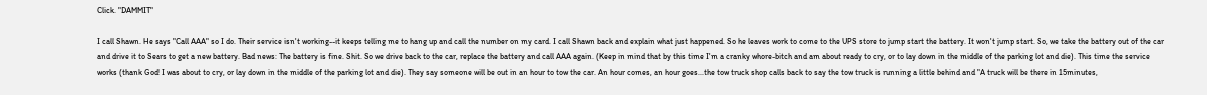Click. "DAMMIT"

I call Shawn. He says "Call AAA" so I do. Their service isn't working--it keeps telling me to hang up and call the number on my card. I call Shawn back and explain what just happened. So he leaves work to come to the UPS store to jump start the battery. It won't jump start. So, we take the battery out of the car and drive it to Sears to get a new battery. Bad news: The battery is fine. Shit. So we drive back to the car, replace the battery and call AAA again. (Keep in mind that by this time I'm a cranky whore-bitch and am about ready to cry, or to lay down in the middle of the parking lot and die). This time the service works (thank God! I was about to cry, or lay down in the middle of the parking lot and die). They say someone will be out in an hour to tow the car. An hour comes, an hour goes...the tow truck shop calls back to say the tow truck is running a little behind and "A truck will be there in 15minutes,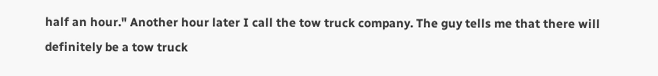half an hour." Another hour later I call the tow truck company. The guy tells me that there will definitely be a tow truck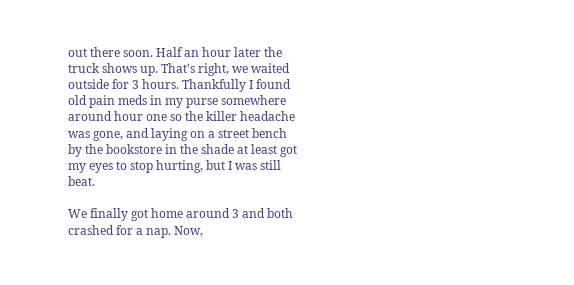out there soon. Half an hour later the truck shows up. That's right, we waited outside for 3 hours. Thankfully I found old pain meds in my purse somewhere around hour one so the killer headache was gone, and laying on a street bench by the bookstore in the shade at least got my eyes to stop hurting, but I was still beat.

We finally got home around 3 and both crashed for a nap. Now,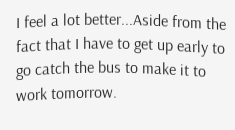I feel a lot better...Aside from the fact that I have to get up early to go catch the bus to make it to work tomorrow.